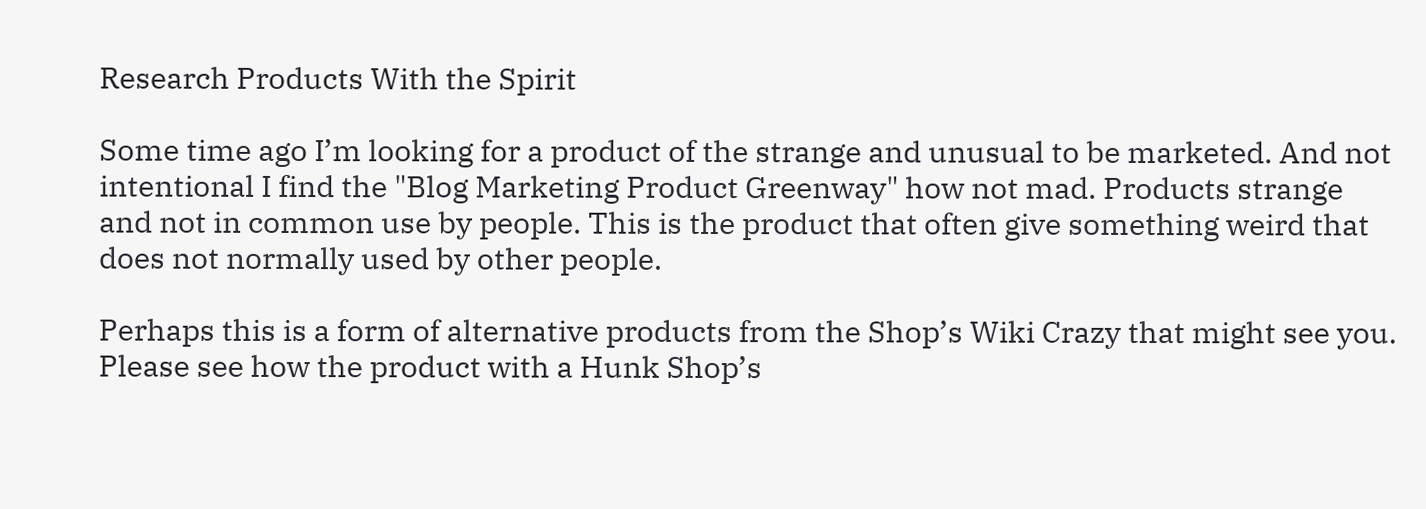Research Products With the Spirit

Some time ago I’m looking for a product of the strange and unusual to be marketed. And not intentional I find the "Blog Marketing Product Greenway" how not mad. Products strange and not in common use by people. This is the product that often give something weird that does not normally used by other people.

Perhaps this is a form of alternative products from the Shop’s Wiki Crazy that might see you. Please see how the product with a Hunk Shop’s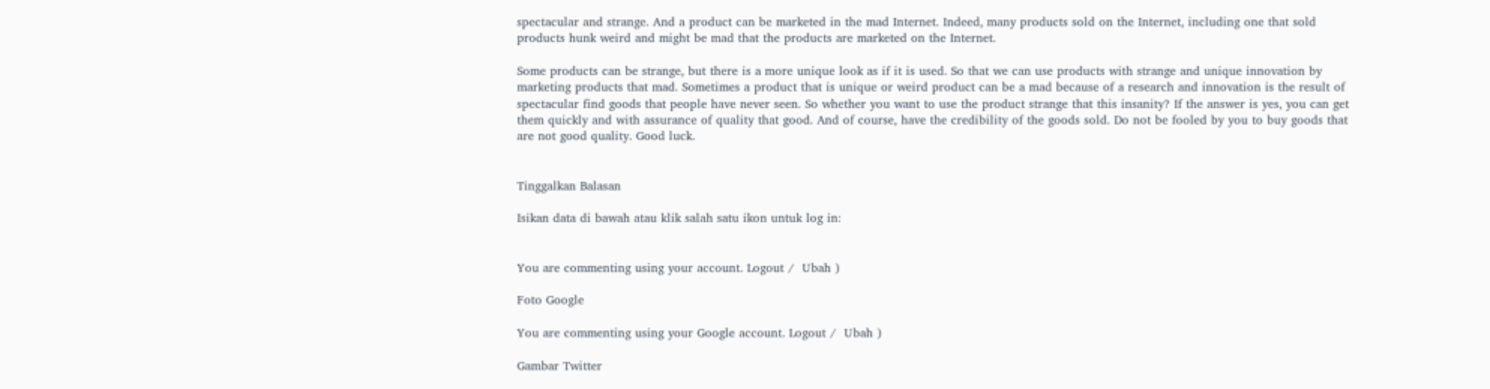spectacular and strange. And a product can be marketed in the mad Internet. Indeed, many products sold on the Internet, including one that sold products hunk weird and might be mad that the products are marketed on the Internet.

Some products can be strange, but there is a more unique look as if it is used. So that we can use products with strange and unique innovation by marketing products that mad. Sometimes a product that is unique or weird product can be a mad because of a research and innovation is the result of spectacular find goods that people have never seen. So whether you want to use the product strange that this insanity? If the answer is yes, you can get them quickly and with assurance of quality that good. And of course, have the credibility of the goods sold. Do not be fooled by you to buy goods that are not good quality. Good luck.


Tinggalkan Balasan

Isikan data di bawah atau klik salah satu ikon untuk log in:


You are commenting using your account. Logout /  Ubah )

Foto Google

You are commenting using your Google account. Logout /  Ubah )

Gambar Twitter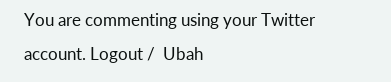You are commenting using your Twitter account. Logout /  Ubah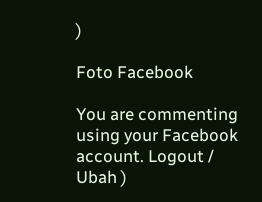)

Foto Facebook

You are commenting using your Facebook account. Logout /  Ubah )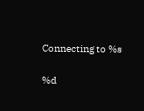Connecting to %s

%d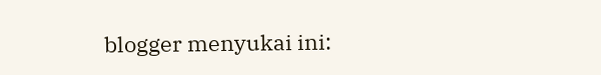blogger menyukai ini: